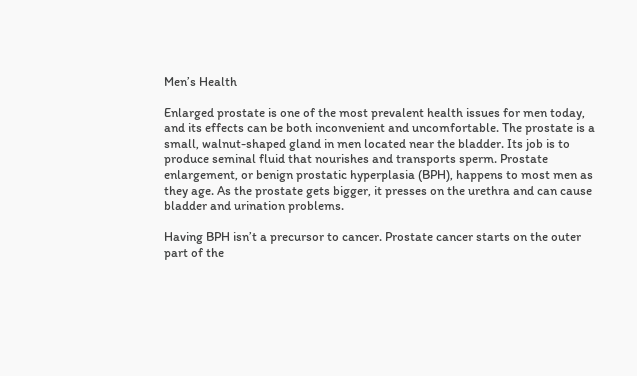Men’s Health

Enlarged prostate is one of the most prevalent health issues for men today, and its effects can be both inconvenient and uncomfortable. The prostate is a small, walnut-shaped gland in men located near the bladder. Its job is to produce seminal fluid that nourishes and transports sperm. Prostate enlargement, or benign prostatic hyperplasia (BPH), happens to most men as they age. As the prostate gets bigger, it presses on the urethra and can cause bladder and urination problems.

Having BPH isn’t a precursor to cancer. Prostate cancer starts on the outer part of the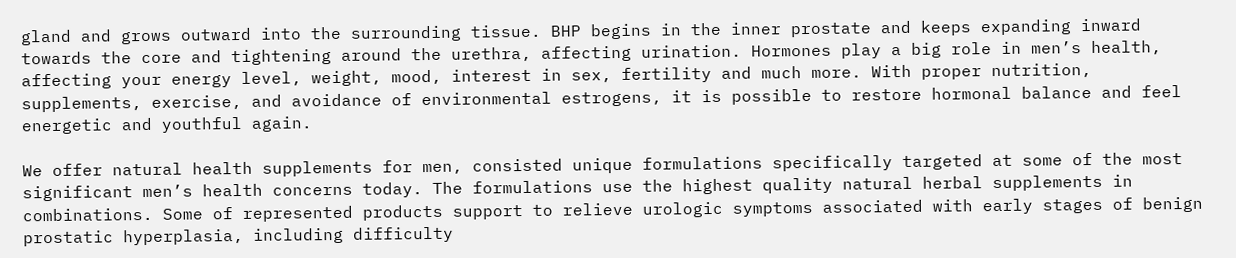gland and grows outward into the surrounding tissue. BHP begins in the inner prostate and keeps expanding inward towards the core and tightening around the urethra, affecting urination. Hormones play a big role in men’s health, affecting your energy level, weight, mood, interest in sex, fertility and much more. With proper nutrition, supplements, exercise, and avoidance of environmental estrogens, it is possible to restore hormonal balance and feel energetic and youthful again.

We offer natural health supplements for men, consisted unique formulations specifically targeted at some of the most significant men’s health concerns today. The formulations use the highest quality natural herbal supplements in combinations. Some of represented products support to relieve urologic symptoms associated with early stages of benign prostatic hyperplasia, including difficulty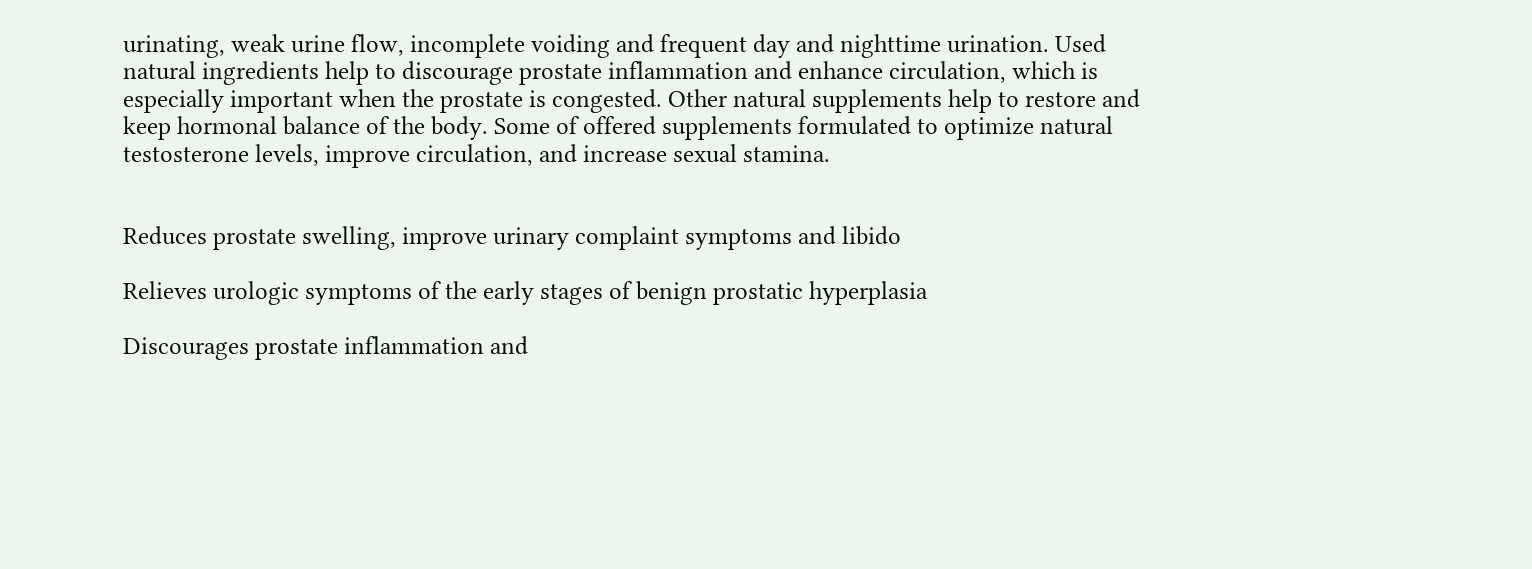urinating, weak urine flow, incomplete voiding and frequent day and nighttime urination. Used natural ingredients help to discourage prostate inflammation and enhance circulation, which is especially important when the prostate is congested. Other natural supplements help to restore and keep hormonal balance of the body. Some of offered supplements formulated to optimize natural testosterone levels, improve circulation, and increase sexual stamina.


Reduces prostate swelling, improve urinary complaint symptoms and libido

Relieves urologic symptoms of the early stages of benign prostatic hyperplasia

Discourages prostate inflammation and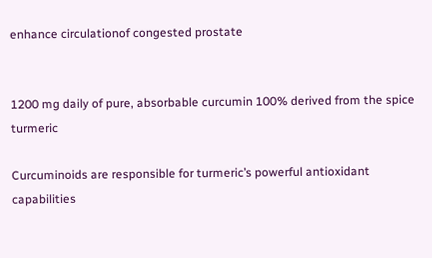enhance circulationof congested prostate


1200 mg daily of pure, absorbable curcumin 100% derived from the spice turmeric

Curcuminoids are responsible for turmeric’s powerful antioxidant capabilities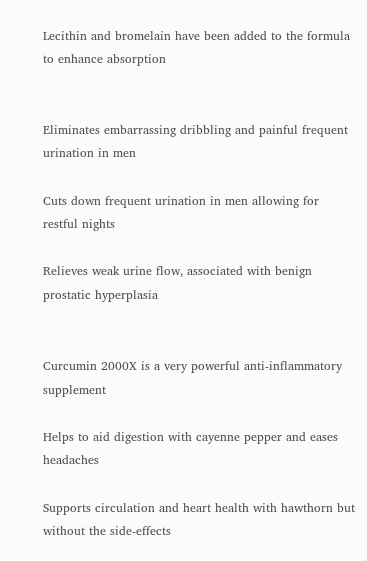Lecithin and bromelain have been added to the formula to enhance absorption


Eliminates embarrassing dribbling and painful frequent urination in men

Cuts down frequent urination in men allowing for restful nights

Relieves weak urine flow, associated with benign prostatic hyperplasia


Curcumin 2000X is a very powerful anti-inflammatory supplement

Helps to aid digestion with cayenne pepper and eases headaches

Supports circulation and heart health with hawthorn but without the side-effects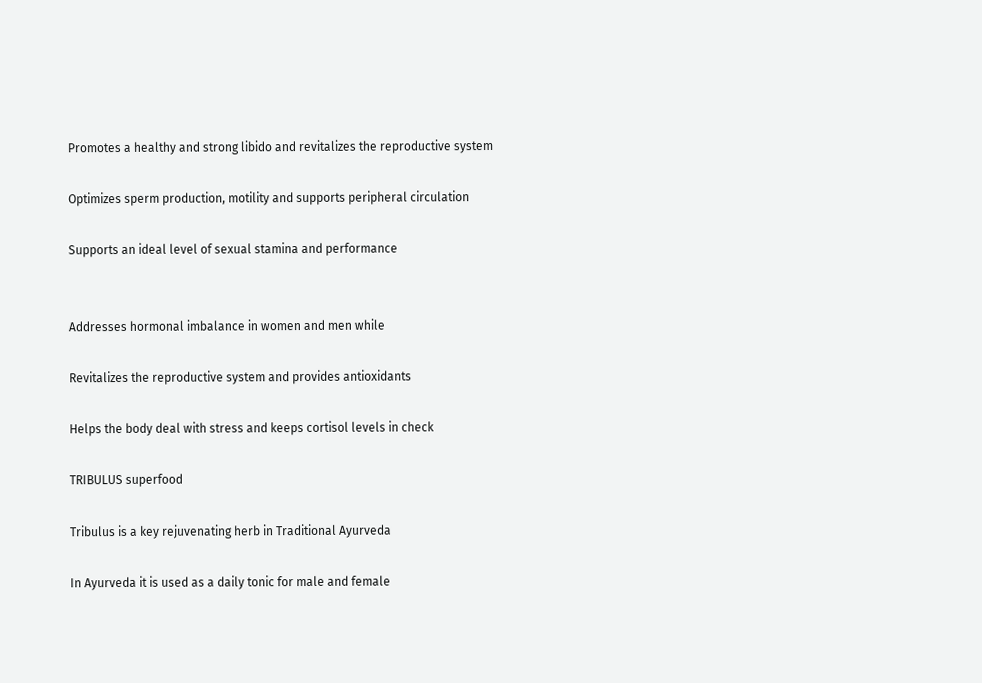Promotes a healthy and strong libido and revitalizes the reproductive system

Optimizes sperm production, motility and supports peripheral circulation

Supports an ideal level of sexual stamina and performance


Addresses hormonal imbalance in women and men while

Revitalizes the reproductive system and provides antioxidants

Helps the body deal with stress and keeps cortisol levels in check

TRIBULUS superfood

Tribulus is a key rejuvenating herb in Traditional Ayurveda

In Ayurveda it is used as a daily tonic for male and female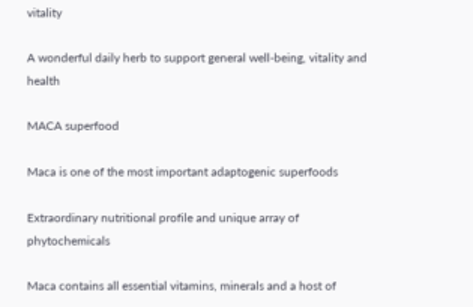vitality

A wonderful daily herb to support general well-being, vitality and health

MACA superfood

Maca is one of the most important adaptogenic superfoods

Extraordinary nutritional profile and unique array of phytochemicals

Maca contains all essential vitamins, minerals and a host of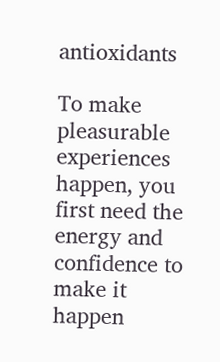antioxidants

To make pleasurable experiences happen, you first need the energy and confidence to make it happen